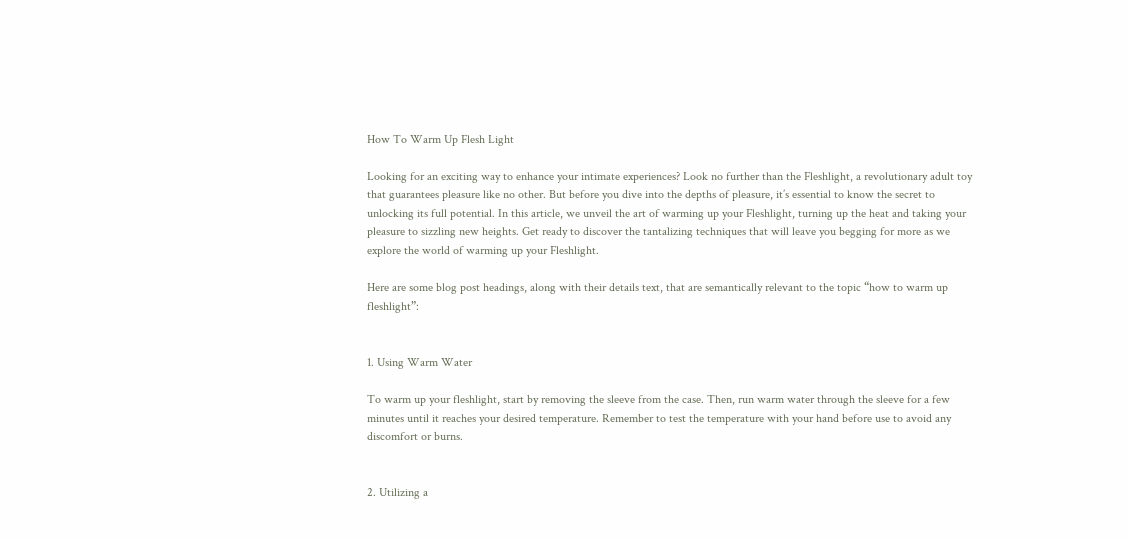How To Warm Up Flesh Light

Looking for an exciting way to enhance your intimate experiences? Look no further than the Fleshlight, a revolutionary adult toy that guarantees pleasure like no other. But before you dive into the depths of pleasure, it’s essential to know the secret to unlocking its full potential. In this article, we unveil the art of warming up your Fleshlight, turning up the heat and taking your pleasure to sizzling new heights. Get ready to discover the tantalizing techniques that will leave you begging for more as we explore the world of warming up your Fleshlight.

Here are some blog post headings, along with their details text, that are semantically relevant to the topic “how to warm up fleshlight”:


1. Using Warm Water

To warm up your fleshlight, start by removing the sleeve from the case. Then, run warm water through the sleeve for a few minutes until it reaches your desired temperature. Remember to test the temperature with your hand before use to avoid any discomfort or burns.


2. Utilizing a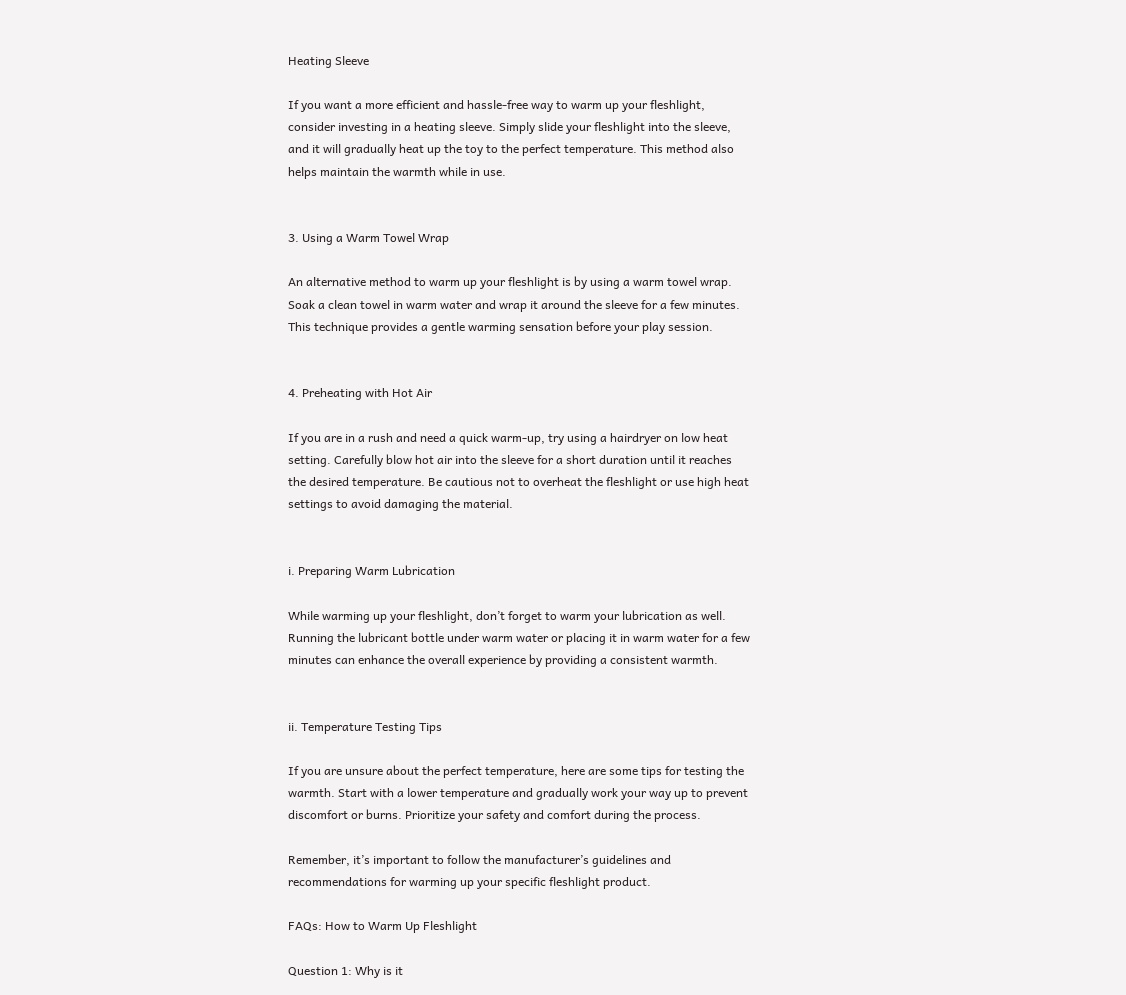Heating Sleeve

If you want a more efficient and hassle-free way to warm up your fleshlight, consider investing in a heating sleeve. Simply slide your fleshlight into the sleeve, and it will gradually heat up the toy to the perfect temperature. This method also helps maintain the warmth while in use.


3. Using a Warm Towel Wrap

An alternative method to warm up your fleshlight is by using a warm towel wrap. Soak a clean towel in warm water and wrap it around the sleeve for a few minutes. This technique provides a gentle warming sensation before your play session.


4. Preheating with Hot Air

If you are in a rush and need a quick warm-up, try using a hairdryer on low heat setting. Carefully blow hot air into the sleeve for a short duration until it reaches the desired temperature. Be cautious not to overheat the fleshlight or use high heat settings to avoid damaging the material.


i. Preparing Warm Lubrication

While warming up your fleshlight, don’t forget to warm your lubrication as well. Running the lubricant bottle under warm water or placing it in warm water for a few minutes can enhance the overall experience by providing a consistent warmth.


ii. Temperature Testing Tips

If you are unsure about the perfect temperature, here are some tips for testing the warmth. Start with a lower temperature and gradually work your way up to prevent discomfort or burns. Prioritize your safety and comfort during the process.

Remember, it’s important to follow the manufacturer’s guidelines and recommendations for warming up your specific fleshlight product.

FAQs: How to Warm Up Fleshlight

Question 1: Why is it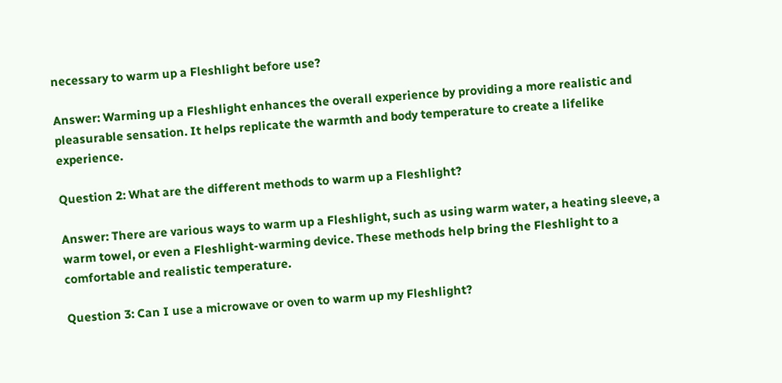necessary to warm up a Fleshlight before use?

Answer: Warming up a Fleshlight enhances the overall experience by providing a more realistic and pleasurable sensation. It helps replicate the warmth and body temperature to create a lifelike experience.

Question 2: What are the different methods to warm up a Fleshlight?

Answer: There are various ways to warm up a Fleshlight, such as using warm water, a heating sleeve, a warm towel, or even a Fleshlight-warming device. These methods help bring the Fleshlight to a comfortable and realistic temperature.

Question 3: Can I use a microwave or oven to warm up my Fleshlight?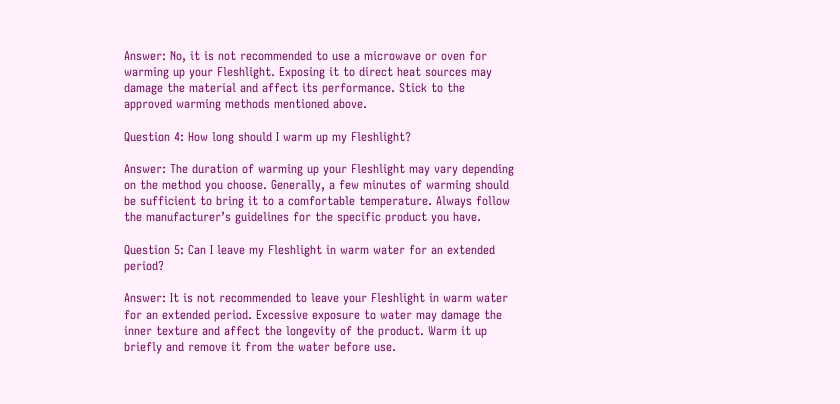Answer: No, it is not recommended to use a microwave or oven for warming up your Fleshlight. Exposing it to direct heat sources may damage the material and affect its performance. Stick to the approved warming methods mentioned above.

Question 4: How long should I warm up my Fleshlight?

Answer: The duration of warming up your Fleshlight may vary depending on the method you choose. Generally, a few minutes of warming should be sufficient to bring it to a comfortable temperature. Always follow the manufacturer’s guidelines for the specific product you have.

Question 5: Can I leave my Fleshlight in warm water for an extended period?

Answer: It is not recommended to leave your Fleshlight in warm water for an extended period. Excessive exposure to water may damage the inner texture and affect the longevity of the product. Warm it up briefly and remove it from the water before use.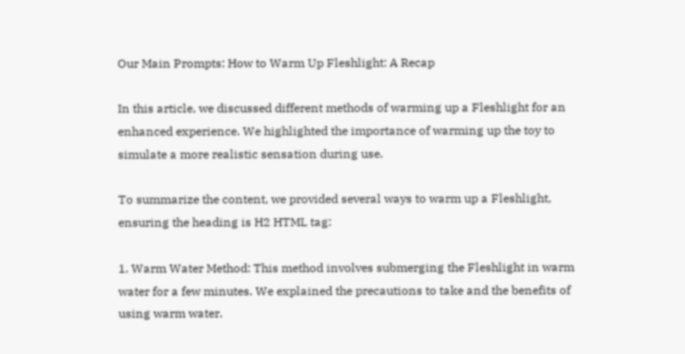Our Main Prompts: How to Warm Up Fleshlight: A Recap

In this article, we discussed different methods of warming up a Fleshlight for an enhanced experience. We highlighted the importance of warming up the toy to simulate a more realistic sensation during use.

To summarize the content, we provided several ways to warm up a Fleshlight, ensuring the heading is H2 HTML tag:

1. Warm Water Method: This method involves submerging the Fleshlight in warm water for a few minutes. We explained the precautions to take and the benefits of using warm water.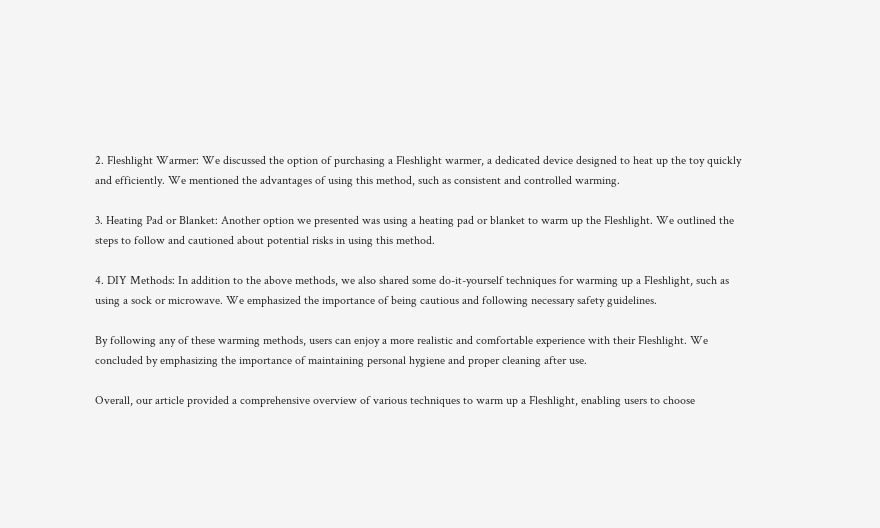2. Fleshlight Warmer: We discussed the option of purchasing a Fleshlight warmer, a dedicated device designed to heat up the toy quickly and efficiently. We mentioned the advantages of using this method, such as consistent and controlled warming.

3. Heating Pad or Blanket: Another option we presented was using a heating pad or blanket to warm up the Fleshlight. We outlined the steps to follow and cautioned about potential risks in using this method.

4. DIY Methods: In addition to the above methods, we also shared some do-it-yourself techniques for warming up a Fleshlight, such as using a sock or microwave. We emphasized the importance of being cautious and following necessary safety guidelines.

By following any of these warming methods, users can enjoy a more realistic and comfortable experience with their Fleshlight. We concluded by emphasizing the importance of maintaining personal hygiene and proper cleaning after use.

Overall, our article provided a comprehensive overview of various techniques to warm up a Fleshlight, enabling users to choose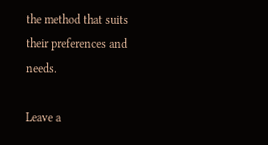the method that suits their preferences and needs.

Leave a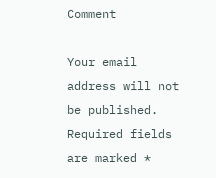Comment

Your email address will not be published. Required fields are marked *